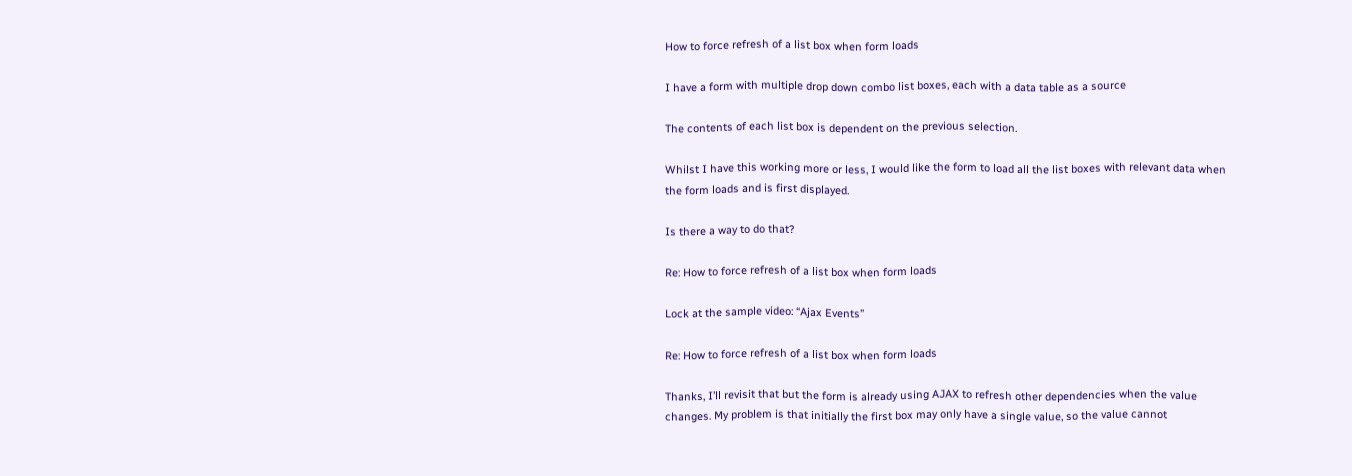How to force refresh of a list box when form loads

I have a form with multiple drop down combo list boxes, each with a data table as a source

The contents of each list box is dependent on the previous selection.

Whilst I have this working more or less, I would like the form to load all the list boxes with relevant data when the form loads and is first displayed.

Is there a way to do that?

Re: How to force refresh of a list box when form loads

Lock at the sample video: “Ajax Events”

Re: How to force refresh of a list box when form loads

Thanks, I’ll revisit that but the form is already using AJAX to refresh other dependencies when the value changes. My problem is that initially the first box may only have a single value, so the value cannot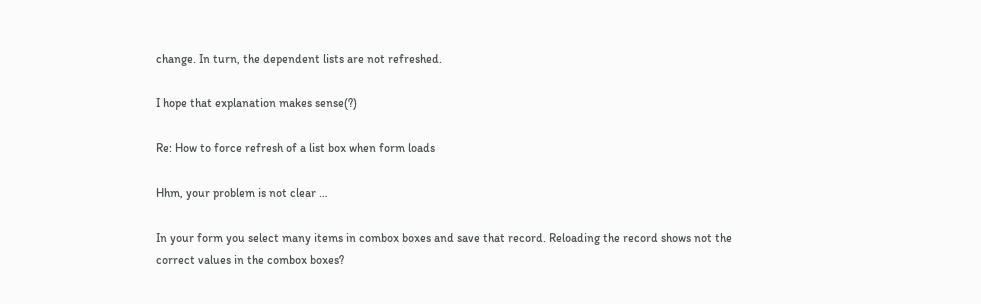change. In turn, the dependent lists are not refreshed.

I hope that explanation makes sense(?)

Re: How to force refresh of a list box when form loads

Hhm, your problem is not clear …

In your form you select many items in combox boxes and save that record. Reloading the record shows not the correct values in the combox boxes?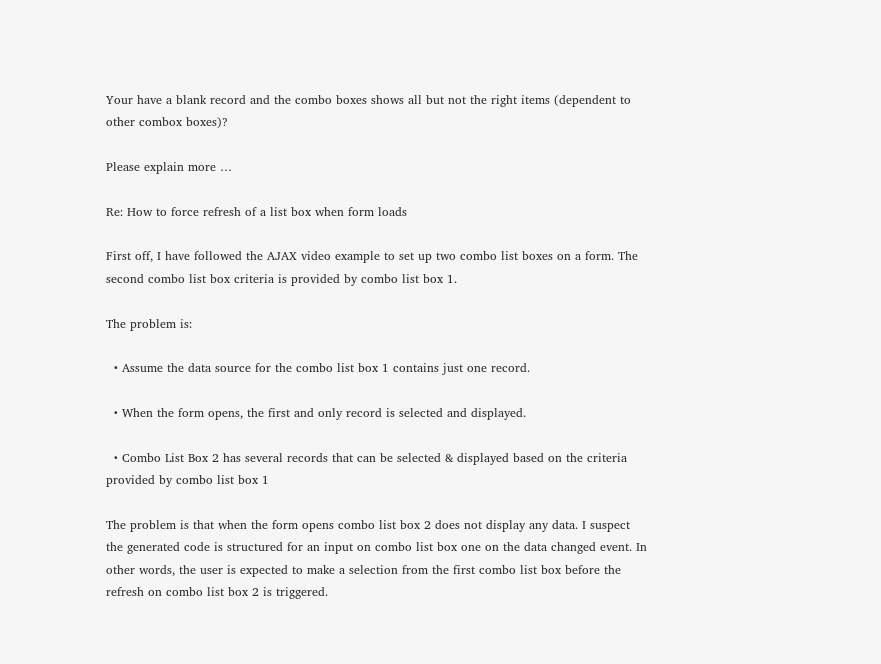Your have a blank record and the combo boxes shows all but not the right items (dependent to other combox boxes)?

Please explain more …

Re: How to force refresh of a list box when form loads

First off, I have followed the AJAX video example to set up two combo list boxes on a form. The second combo list box criteria is provided by combo list box 1.

The problem is:

  • Assume the data source for the combo list box 1 contains just one record.

  • When the form opens, the first and only record is selected and displayed.

  • Combo List Box 2 has several records that can be selected & displayed based on the criteria provided by combo list box 1

The problem is that when the form opens combo list box 2 does not display any data. I suspect the generated code is structured for an input on combo list box one on the data changed event. In other words, the user is expected to make a selection from the first combo list box before the refresh on combo list box 2 is triggered.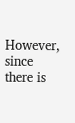However, since there is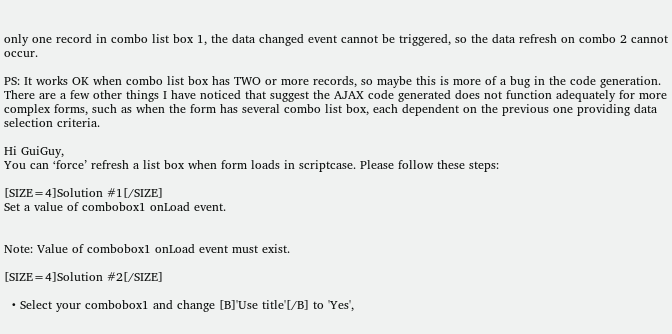only one record in combo list box 1, the data changed event cannot be triggered, so the data refresh on combo 2 cannot occur.

PS: It works OK when combo list box has TWO or more records, so maybe this is more of a bug in the code generation. There are a few other things I have noticed that suggest the AJAX code generated does not function adequately for more complex forms, such as when the form has several combo list box, each dependent on the previous one providing data selection criteria.

Hi GuiGuy,
You can ‘force’ refresh a list box when form loads in scriptcase. Please follow these steps:

[SIZE=4]Solution #1[/SIZE]
Set a value of combobox1 onLoad event.


Note: Value of combobox1 onLoad event must exist.

[SIZE=4]Solution #2[/SIZE]

  • Select your combobox1 and change [B]'Use title'[/B] to 'Yes',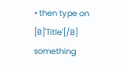• then type on [B]'Title'[/B] something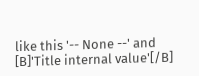like this '-- None --' and [B]'Title internal value'[/B]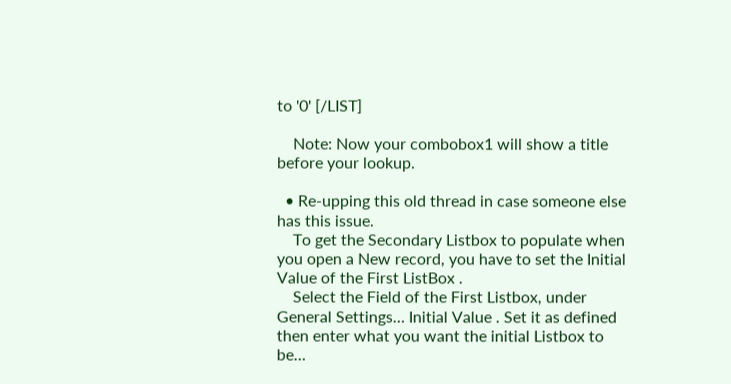to '0' [/LIST]

    Note: Now your combobox1 will show a title before your lookup.

  • Re-upping this old thread in case someone else has this issue.
    To get the Secondary Listbox to populate when you open a New record, you have to set the Initial Value of the First ListBox .
    Select the Field of the First Listbox, under General Settings… Initial Value . Set it as defined then enter what you want the initial Listbox to be…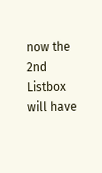now the 2nd Listbox will have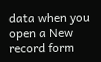data when you open a New record form